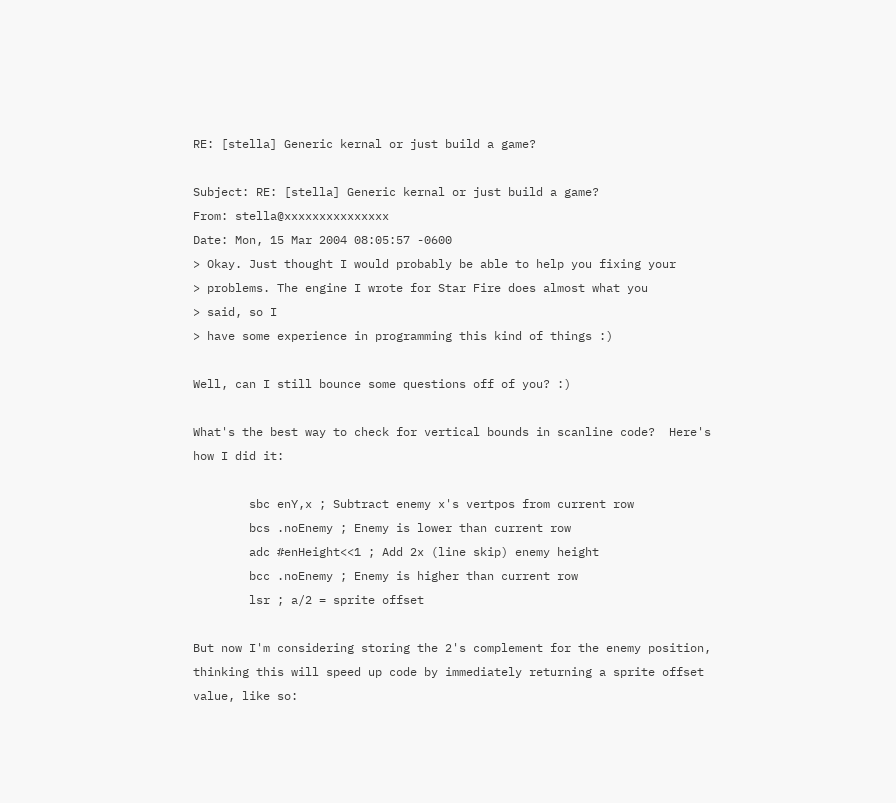RE: [stella] Generic kernal or just build a game?

Subject: RE: [stella] Generic kernal or just build a game?
From: stella@xxxxxxxxxxxxxxx
Date: Mon, 15 Mar 2004 08:05:57 -0600
> Okay. Just thought I would probably be able to help you fixing your
> problems. The engine I wrote for Star Fire does almost what you
> said, so I
> have some experience in programming this kind of things :)

Well, can I still bounce some questions off of you? :)

What's the best way to check for vertical bounds in scanline code?  Here's
how I did it:

        sbc enY,x ; Subtract enemy x's vertpos from current row
        bcs .noEnemy ; Enemy is lower than current row
        adc #enHeight<<1 ; Add 2x (line skip) enemy height
        bcc .noEnemy ; Enemy is higher than current row
        lsr ; a/2 = sprite offset

But now I'm considering storing the 2's complement for the enemy position,
thinking this will speed up code by immediately returning a sprite offset
value, like so: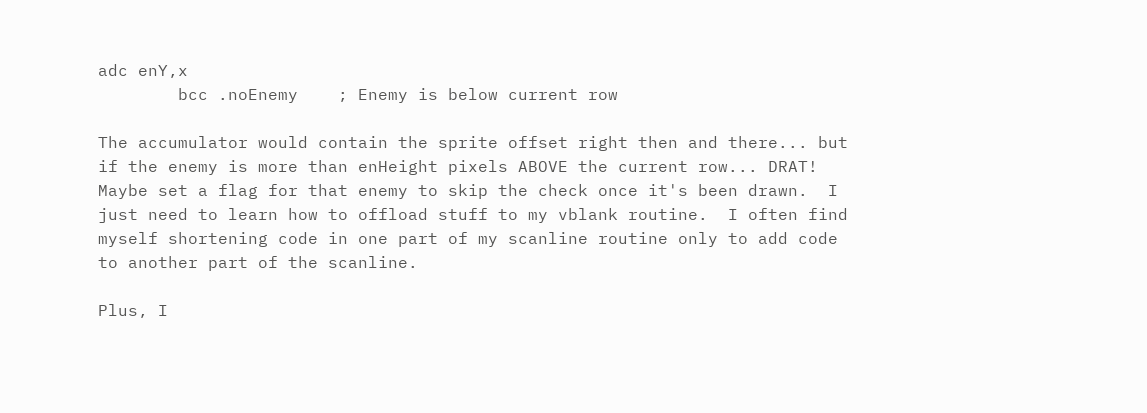adc enY,x
        bcc .noEnemy    ; Enemy is below current row

The accumulator would contain the sprite offset right then and there... but
if the enemy is more than enHeight pixels ABOVE the current row... DRAT!
Maybe set a flag for that enemy to skip the check once it's been drawn.  I
just need to learn how to offload stuff to my vblank routine.  I often find
myself shortening code in one part of my scanline routine only to add code
to another part of the scanline.

Plus, I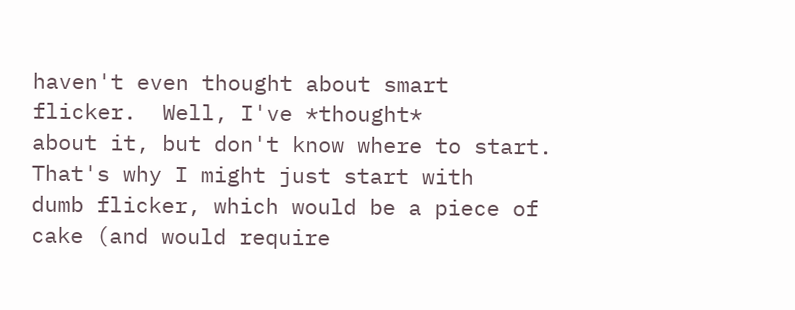haven't even thought about smart flicker.  Well, I've *thought*
about it, but don't know where to start.  That's why I might just start with
dumb flicker, which would be a piece of cake (and would require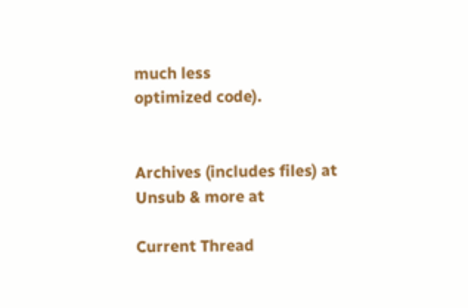much less
optimized code).


Archives (includes files) at
Unsub & more at

Current Thread